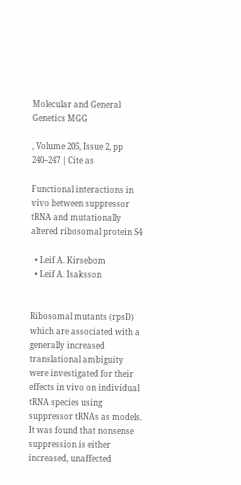Molecular and General Genetics MGG

, Volume 205, Issue 2, pp 240–247 | Cite as

Functional interactions in vivo between suppressor tRNA and mutationally altered ribosomal protein S4

  • Leif A. Kirsebom
  • Leif A. Isaksson


Ribosomal mutants (rpsD) which are associated with a generally increased translational ambiguity were investigated for their effects in vivo on individual tRNA species using suppressor tRNAs as models. It was found that nonsense suppression is either increased, unaffected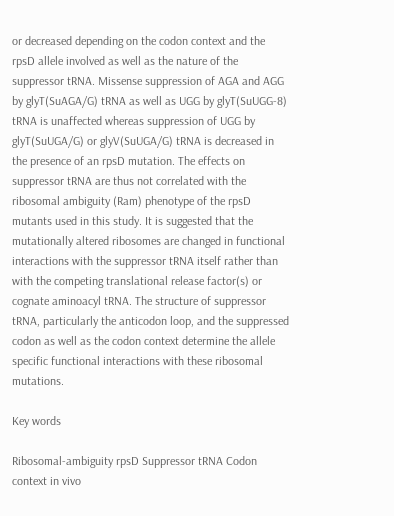or decreased depending on the codon context and the rpsD allele involved as well as the nature of the suppressor tRNA. Missense suppression of AGA and AGG by glyT(SuAGA/G) tRNA as well as UGG by glyT(SuUGG-8) tRNA is unaffected whereas suppression of UGG by glyT(SuUGA/G) or glyV(SuUGA/G) tRNA is decreased in the presence of an rpsD mutation. The effects on suppressor tRNA are thus not correlated with the ribosomal ambiguity (Ram) phenotype of the rpsD mutants used in this study. It is suggested that the mutationally altered ribosomes are changed in functional interactions with the suppressor tRNA itself rather than with the competing translational release factor(s) or cognate aminoacyl tRNA. The structure of suppressor tRNA, particularly the anticodon loop, and the suppressed codon as well as the codon context determine the allele specific functional interactions with these ribosomal mutations.

Key words

Ribosomal-ambiguity rpsD Suppressor tRNA Codon context in vivo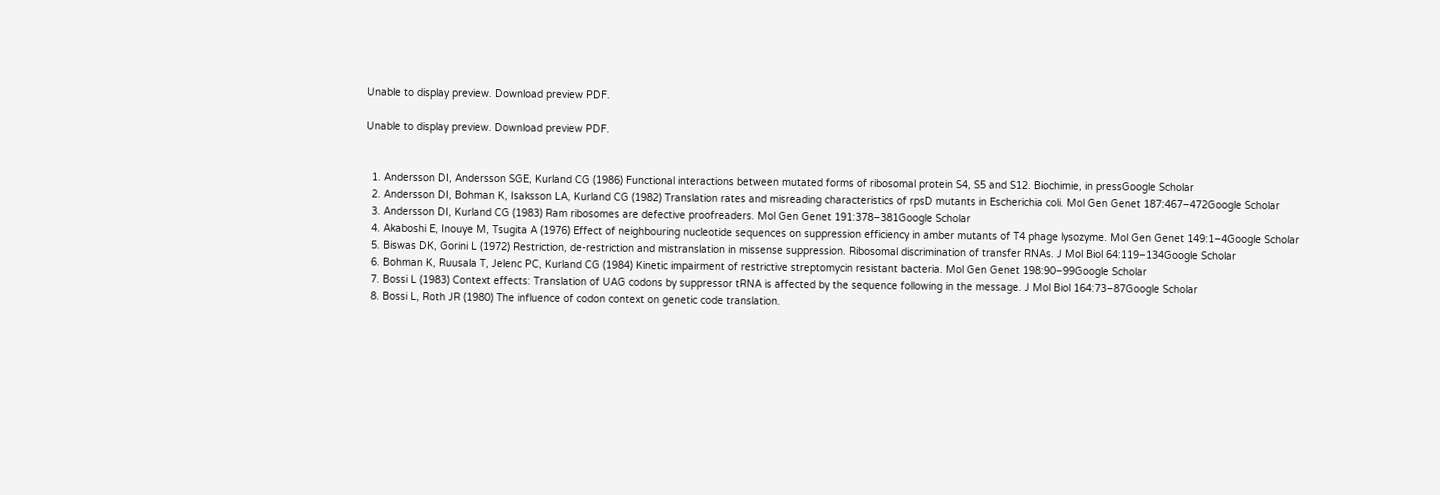Unable to display preview. Download preview PDF.

Unable to display preview. Download preview PDF.


  1. Andersson DI, Andersson SGE, Kurland CG (1986) Functional interactions between mutated forms of ribosomal protein S4, S5 and S12. Biochimie, in pressGoogle Scholar
  2. Andersson DI, Bohman K, Isaksson LA, Kurland CG (1982) Translation rates and misreading characteristics of rpsD mutants in Escherichia coli. Mol Gen Genet 187:467–472Google Scholar
  3. Andersson DI, Kurland CG (1983) Ram ribosomes are defective proofreaders. Mol Gen Genet 191:378–381Google Scholar
  4. Akaboshi E, Inouye M, Tsugita A (1976) Effect of neighbouring nucleotide sequences on suppression efficiency in amber mutants of T4 phage lysozyme. Mol Gen Genet 149:1–4Google Scholar
  5. Biswas DK, Gorini L (1972) Restriction, de-restriction and mistranslation in missense suppression. Ribosomal discrimination of transfer RNAs. J Mol Biol 64:119–134Google Scholar
  6. Bohman K, Ruusala T, Jelenc PC, Kurland CG (1984) Kinetic impairment of restrictive streptomycin resistant bacteria. Mol Gen Genet 198:90–99Google Scholar
  7. Bossi L (1983) Context effects: Translation of UAG codons by suppressor tRNA is affected by the sequence following in the message. J Mol Biol 164:73–87Google Scholar
  8. Bossi L, Roth JR (1980) The influence of codon context on genetic code translation.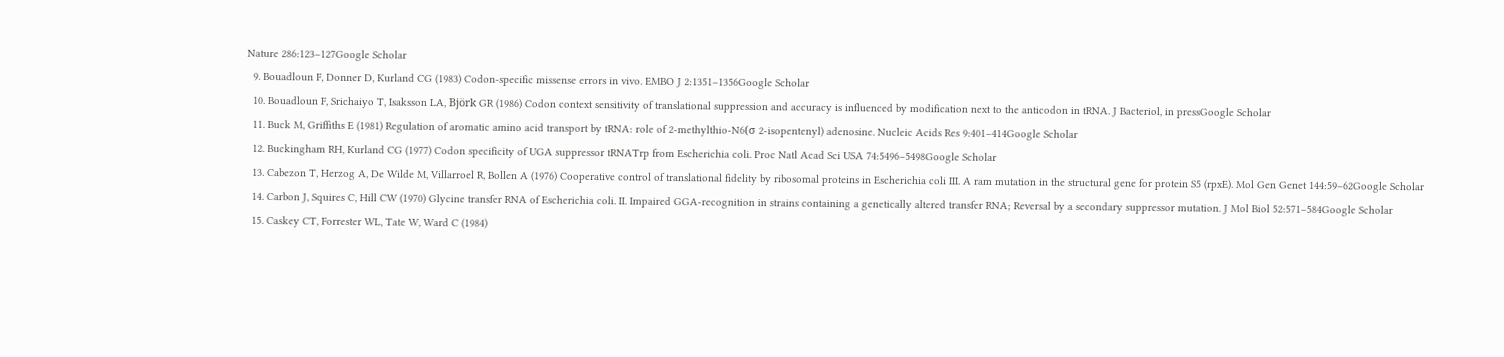Nature 286:123–127Google Scholar
  9. Bouadloun F, Donner D, Kurland CG (1983) Codon-specific missense errors in vivo. EMBO J 2:1351–1356Google Scholar
  10. Bouadloun F, Srichaiyo T, Isaksson LA, Björk GR (1986) Codon context sensitivity of translational suppression and accuracy is influenced by modification next to the anticodon in tRNA. J Bacteriol, in pressGoogle Scholar
  11. Buck M, Griffiths E (1981) Regulation of aromatic amino acid transport by tRNA: role of 2-methylthio-N6(σ 2-isopentenyl) adenosine. Nucleic Acids Res 9:401–414Google Scholar
  12. Buckingham RH, Kurland CG (1977) Codon specificity of UGA suppressor tRNATrp from Escherichia coli. Proc Natl Acad Sci USA 74:5496–5498Google Scholar
  13. Cabezon T, Herzog A, De Wilde M, Villarroel R, Bollen A (1976) Cooperative control of translational fidelity by ribosomal proteins in Escherichia coli III. A ram mutation in the structural gene for protein S5 (rpxE). Mol Gen Genet 144:59–62Google Scholar
  14. Carbon J, Squires C, Hill CW (1970) Glycine transfer RNA of Escherichia coli. II. Impaired GGA-recognition in strains containing a genetically altered transfer RNA; Reversal by a secondary suppressor mutation. J Mol Biol 52:571–584Google Scholar
  15. Caskey CT, Forrester WL, Tate W, Ward C (1984)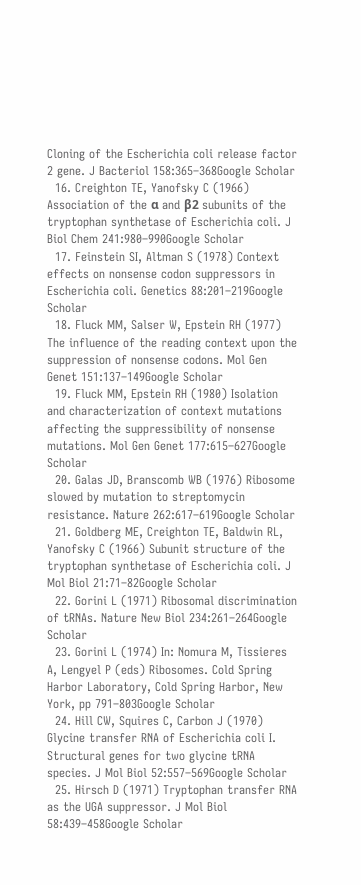Cloning of the Escherichia coli release factor 2 gene. J Bacteriol 158:365–368Google Scholar
  16. Creighton TE, Yanofsky C (1966) Association of the α and β2 subunits of the tryptophan synthetase of Escherichia coli. J Biol Chem 241:980–990Google Scholar
  17. Feinstein SI, Altman S (1978) Context effects on nonsense codon suppressors in Escherichia coli. Genetics 88:201–219Google Scholar
  18. Fluck MM, Salser W, Epstein RH (1977) The influence of the reading context upon the suppression of nonsense codons. Mol Gen Genet 151:137–149Google Scholar
  19. Fluck MM, Epstein RH (1980) Isolation and characterization of context mutations affecting the suppressibility of nonsense mutations. Mol Gen Genet 177:615–627Google Scholar
  20. Galas JD, Branscomb WB (1976) Ribosome slowed by mutation to streptomycin resistance. Nature 262:617–619Google Scholar
  21. Goldberg ME, Creighton TE, Baldwin RL, Yanofsky C (1966) Subunit structure of the tryptophan synthetase of Escherichia coli. J Mol Biol 21:71–82Google Scholar
  22. Gorini L (1971) Ribosomal discrimination of tRNAs. Nature New Biol 234:261–264Google Scholar
  23. Gorini L (1974) In: Nomura M, Tissieres A, Lengyel P (eds) Ribosomes. Cold Spring Harbor Laboratory, Cold Spring Harbor, New York, pp 791–803Google Scholar
  24. Hill CW, Squires C, Carbon J (1970) Glycine transfer RNA of Escherichia coli I. Structural genes for two glycine tRNA species. J Mol Biol 52:557–569Google Scholar
  25. Hirsch D (1971) Tryptophan transfer RNA as the UGA suppressor. J Mol Biol 58:439–458Google Scholar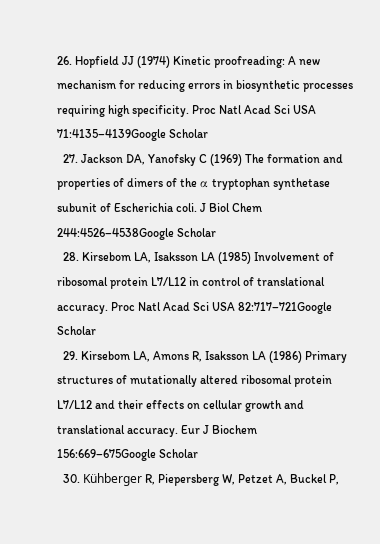26. Hopfield JJ (1974) Kinetic proofreading: A new mechanism for reducing errors in biosynthetic processes requiring high specificity. Proc Natl Acad Sci USA 71:4135–4139Google Scholar
  27. Jackson DA, Yanofsky C (1969) The formation and properties of dimers of the α tryptophan synthetase subunit of Escherichia coli. J Biol Chem 244:4526–4538Google Scholar
  28. Kirsebom LA, Isaksson LA (1985) Involvement of ribosomal protein L7/L12 in control of translational accuracy. Proc Natl Acad Sci USA 82:717–721Google Scholar
  29. Kirsebom LA, Amons R, Isaksson LA (1986) Primary structures of mutationally altered ribosomal protein L7/L12 and their effects on cellular growth and translational accuracy. Eur J Biochem 156:669–675Google Scholar
  30. Kühberger R, Piepersberg W, Petzet A, Buckel P,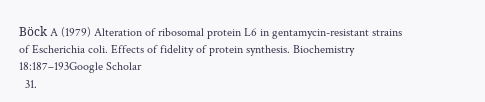Böck A (1979) Alteration of ribosomal protein L6 in gentamycin-resistant strains of Escherichia coli. Effects of fidelity of protein synthesis. Biochemistry 18:187–193Google Scholar
  31.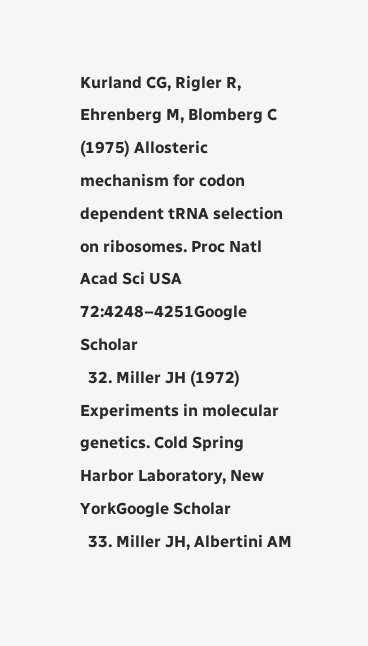Kurland CG, Rigler R, Ehrenberg M, Blomberg C (1975) Allosteric mechanism for codon dependent tRNA selection on ribosomes. Proc Natl Acad Sci USA 72:4248–4251Google Scholar
  32. Miller JH (1972) Experiments in molecular genetics. Cold Spring Harbor Laboratory, New YorkGoogle Scholar
  33. Miller JH, Albertini AM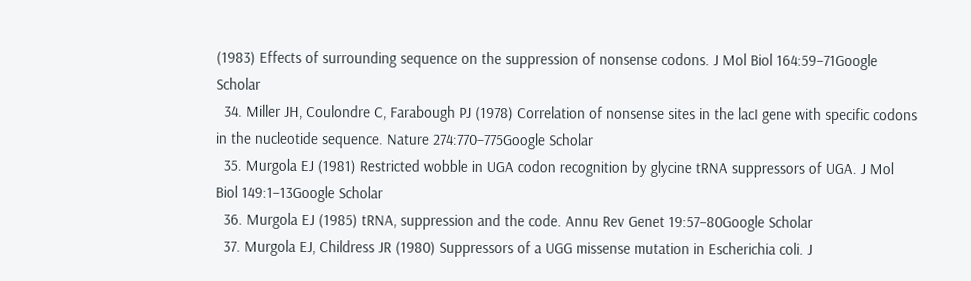(1983) Effects of surrounding sequence on the suppression of nonsense codons. J Mol Biol 164:59–71Google Scholar
  34. Miller JH, Coulondre C, Farabough PJ (1978) Correlation of nonsense sites in the lacI gene with specific codons in the nucleotide sequence. Nature 274:770–775Google Scholar
  35. Murgola EJ (1981) Restricted wobble in UGA codon recognition by glycine tRNA suppressors of UGA. J Mol Biol 149:1–13Google Scholar
  36. Murgola EJ (1985) tRNA, suppression and the code. Annu Rev Genet 19:57–80Google Scholar
  37. Murgola EJ, Childress JR (1980) Suppressors of a UGG missense mutation in Escherichia coli. J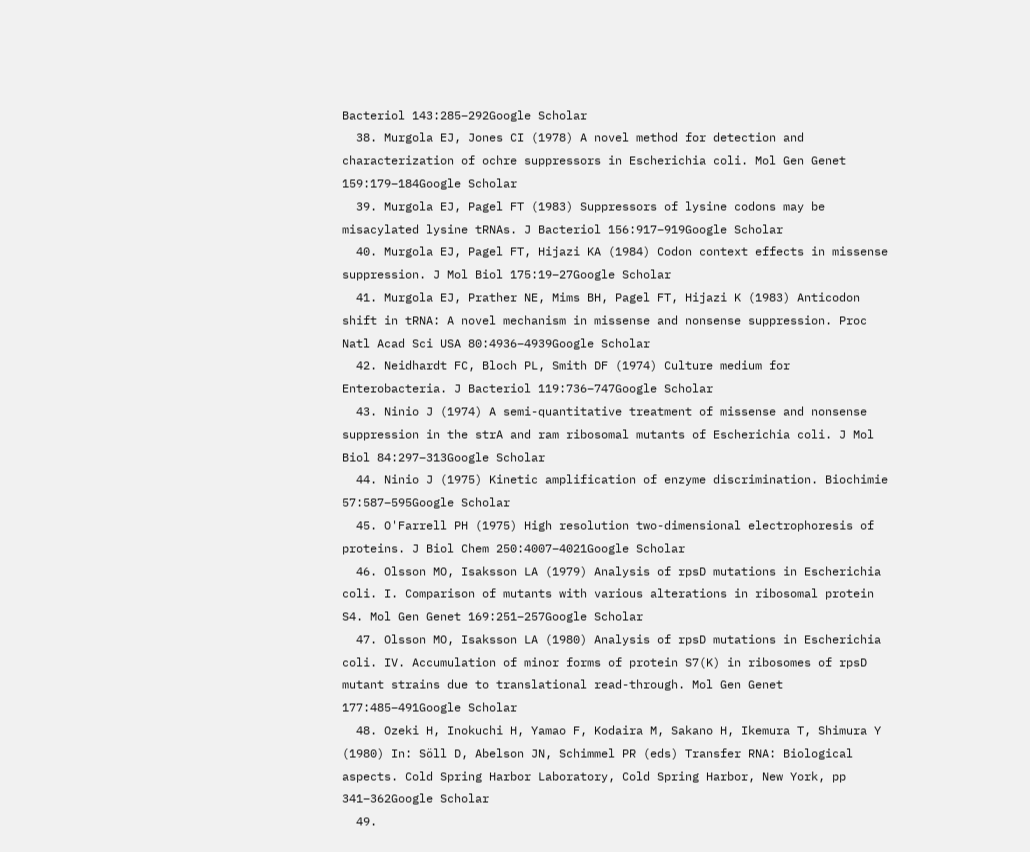Bacteriol 143:285–292Google Scholar
  38. Murgola EJ, Jones CI (1978) A novel method for detection and characterization of ochre suppressors in Escherichia coli. Mol Gen Genet 159:179–184Google Scholar
  39. Murgola EJ, Pagel FT (1983) Suppressors of lysine codons may be misacylated lysine tRNAs. J Bacteriol 156:917–919Google Scholar
  40. Murgola EJ, Pagel FT, Hijazi KA (1984) Codon context effects in missense suppression. J Mol Biol 175:19–27Google Scholar
  41. Murgola EJ, Prather NE, Mims BH, Pagel FT, Hijazi K (1983) Anticodon shift in tRNA: A novel mechanism in missense and nonsense suppression. Proc Natl Acad Sci USA 80:4936–4939Google Scholar
  42. Neidhardt FC, Bloch PL, Smith DF (1974) Culture medium for Enterobacteria. J Bacteriol 119:736–747Google Scholar
  43. Ninio J (1974) A semi-quantitative treatment of missense and nonsense suppression in the strA and ram ribosomal mutants of Escherichia coli. J Mol Biol 84:297–313Google Scholar
  44. Ninio J (1975) Kinetic amplification of enzyme discrimination. Biochimie 57:587–595Google Scholar
  45. O'Farrell PH (1975) High resolution two-dimensional electrophoresis of proteins. J Biol Chem 250:4007–4021Google Scholar
  46. Olsson MO, Isaksson LA (1979) Analysis of rpsD mutations in Escherichia coli. I. Comparison of mutants with various alterations in ribosomal protein S4. Mol Gen Genet 169:251–257Google Scholar
  47. Olsson MO, Isaksson LA (1980) Analysis of rpsD mutations in Escherichia coli. IV. Accumulation of minor forms of protein S7(K) in ribosomes of rpsD mutant strains due to translational read-through. Mol Gen Genet 177:485–491Google Scholar
  48. Ozeki H, Inokuchi H, Yamao F, Kodaira M, Sakano H, Ikemura T, Shimura Y (1980) In: Söll D, Abelson JN, Schimmel PR (eds) Transfer RNA: Biological aspects. Cold Spring Harbor Laboratory, Cold Spring Harbor, New York, pp 341–362Google Scholar
  49.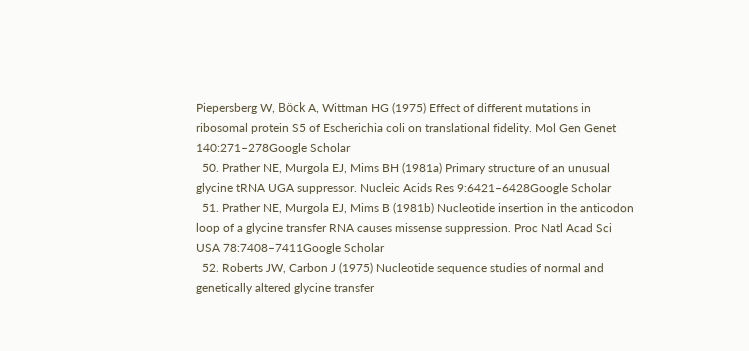Piepersberg W, Böck A, Wittman HG (1975) Effect of different mutations in ribosomal protein S5 of Escherichia coli on translational fidelity. Mol Gen Genet 140:271–278Google Scholar
  50. Prather NE, Murgola EJ, Mims BH (1981a) Primary structure of an unusual glycine tRNA UGA suppressor. Nucleic Acids Res 9:6421–6428Google Scholar
  51. Prather NE, Murgola EJ, Mims B (1981b) Nucleotide insertion in the anticodon loop of a glycine transfer RNA causes missense suppression. Proc Natl Acad Sci USA 78:7408–7411Google Scholar
  52. Roberts JW, Carbon J (1975) Nucleotide sequence studies of normal and genetically altered glycine transfer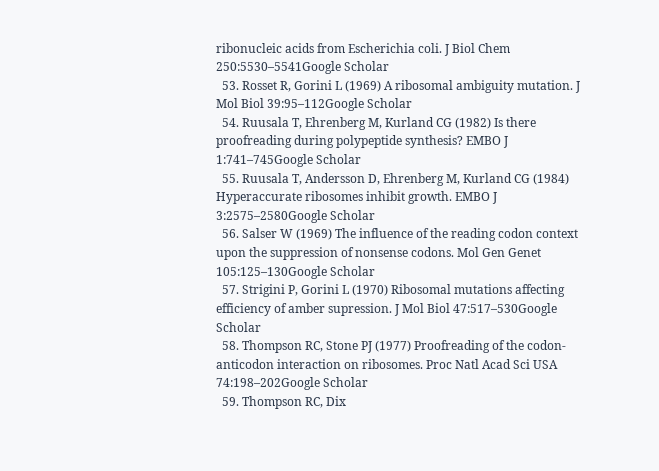ribonucleic acids from Escherichia coli. J Biol Chem 250:5530–5541Google Scholar
  53. Rosset R, Gorini L (1969) A ribosomal ambiguity mutation. J Mol Biol 39:95–112Google Scholar
  54. Ruusala T, Ehrenberg M, Kurland CG (1982) Is there proofreading during polypeptide synthesis? EMBO J 1:741–745Google Scholar
  55. Ruusala T, Andersson D, Ehrenberg M, Kurland CG (1984) Hyperaccurate ribosomes inhibit growth. EMBO J 3:2575–2580Google Scholar
  56. Salser W (1969) The influence of the reading codon context upon the suppression of nonsense codons. Mol Gen Genet 105:125–130Google Scholar
  57. Strigini P, Gorini L (1970) Ribosomal mutations affecting efficiency of amber supression. J Mol Biol 47:517–530Google Scholar
  58. Thompson RC, Stone PJ (1977) Proofreading of the codon-anticodon interaction on ribosomes. Proc Natl Acad Sci USA 74:198–202Google Scholar
  59. Thompson RC, Dix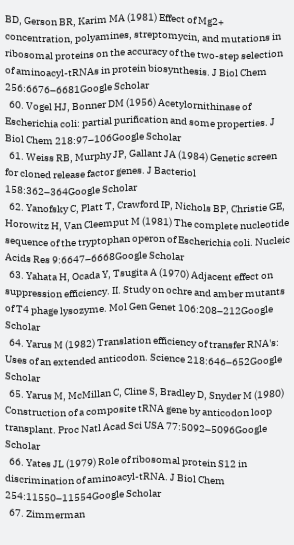BD, Gerson BR, Karim MA (1981) Effect of Mg2+ concentration, polyamines, streptomycin, and mutations in ribosomal proteins on the accuracy of the two-step selection of aminoacyl-tRNAs in protein biosynthesis. J Biol Chem 256:6676–6681Google Scholar
  60. Vogel HJ, Bonner DM (1956) Acetylornithinase of Escherichia coli: partial purification and some properties. J Biol Chem 218:97–106Google Scholar
  61. Weiss RB, Murphy JP, Gallant JA (1984) Genetic screen for cloned release factor genes. J Bacteriol 158:362–364Google Scholar
  62. Yanofsky C, Platt T, Crawford IP, Nichols BP, Christie GE, Horowitz H, Van Cleemput M (1981) The complete nucleotide sequence of the tryptophan operon of Escherichia coli. Nucleic Acids Res 9:6647–6668Google Scholar
  63. Yahata H, Ocada Y, Tsugita A (1970) Adjacent effect on suppression efficiency. II. Study on ochre and amber mutants of T4 phage lysozyme. Mol Gen Genet 106:208–212Google Scholar
  64. Yarus M (1982) Translation efficiency of transfer RNA's: Uses of an extended anticodon. Science 218:646–652Google Scholar
  65. Yarus M, McMillan C, Cline S, Bradley D, Snyder M (1980) Construction of a composite tRNA gene by anticodon loop transplant. Proc Natl Acad Sci USA 77:5092–5096Google Scholar
  66. Yates JL (1979) Role of ribosomal protein S12 in discrimination of aminoacyl-tRNA. J Biol Chem 254:11550–11554Google Scholar
  67. Zimmerman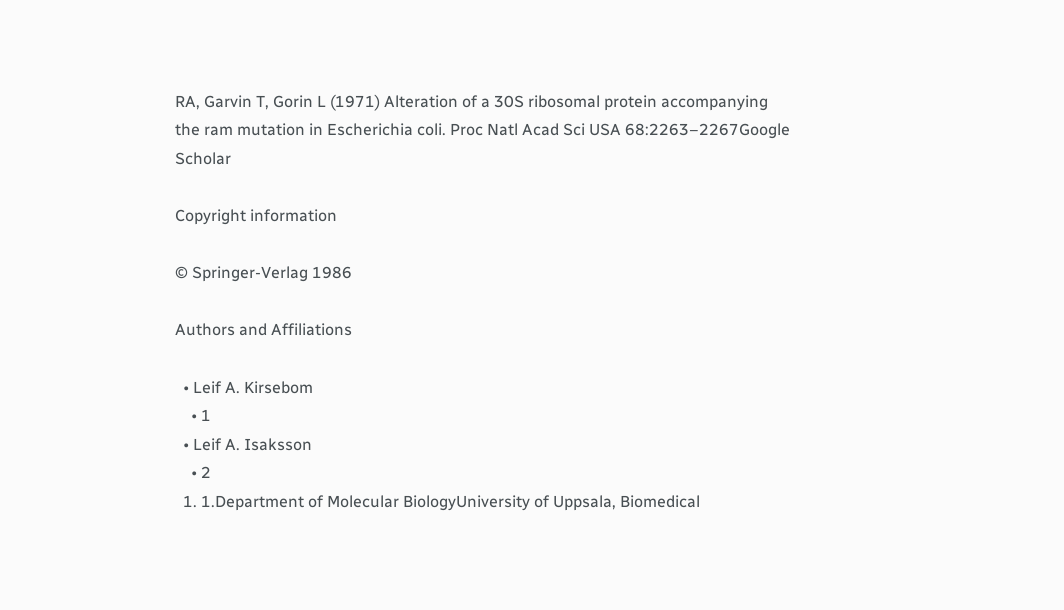RA, Garvin T, Gorin L (1971) Alteration of a 30S ribosomal protein accompanying the ram mutation in Escherichia coli. Proc Natl Acad Sci USA 68:2263–2267Google Scholar

Copyright information

© Springer-Verlag 1986

Authors and Affiliations

  • Leif A. Kirsebom
    • 1
  • Leif A. Isaksson
    • 2
  1. 1.Department of Molecular BiologyUniversity of Uppsala, Biomedical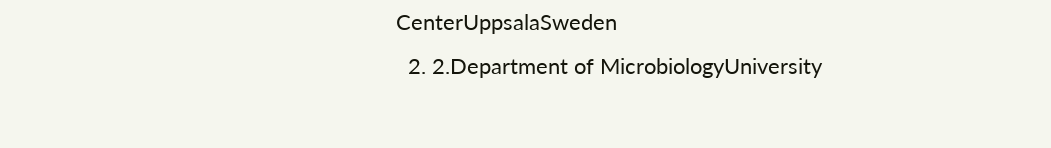CenterUppsalaSweden
  2. 2.Department of MicrobiologyUniversity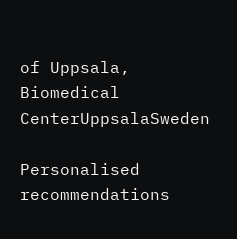of Uppsala, Biomedical CenterUppsalaSweden

Personalised recommendations